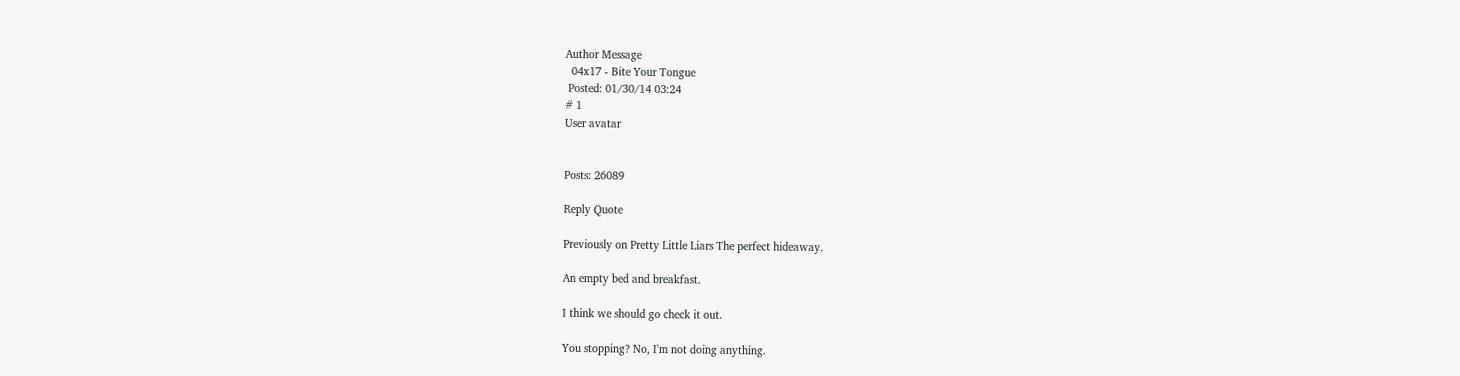Author Message
  04x17 - Bite Your Tongue
 Posted: 01/30/14 03:24
# 1
User avatar


Posts: 26089

Reply Quote

Previously on Pretty Little Liars The perfect hideaway.

An empty bed and breakfast.

I think we should go check it out.

You stopping? No, I'm not doing anything.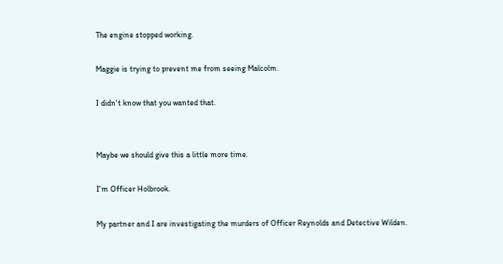The engine stopped working.

Maggie is trying to prevent me from seeing Malcolm.

I didn't know that you wanted that.


Maybe we should give this a little more time.

I'm Officer Holbrook.

My partner and I are investigating the murders of Officer Reynolds and Detective Wilden.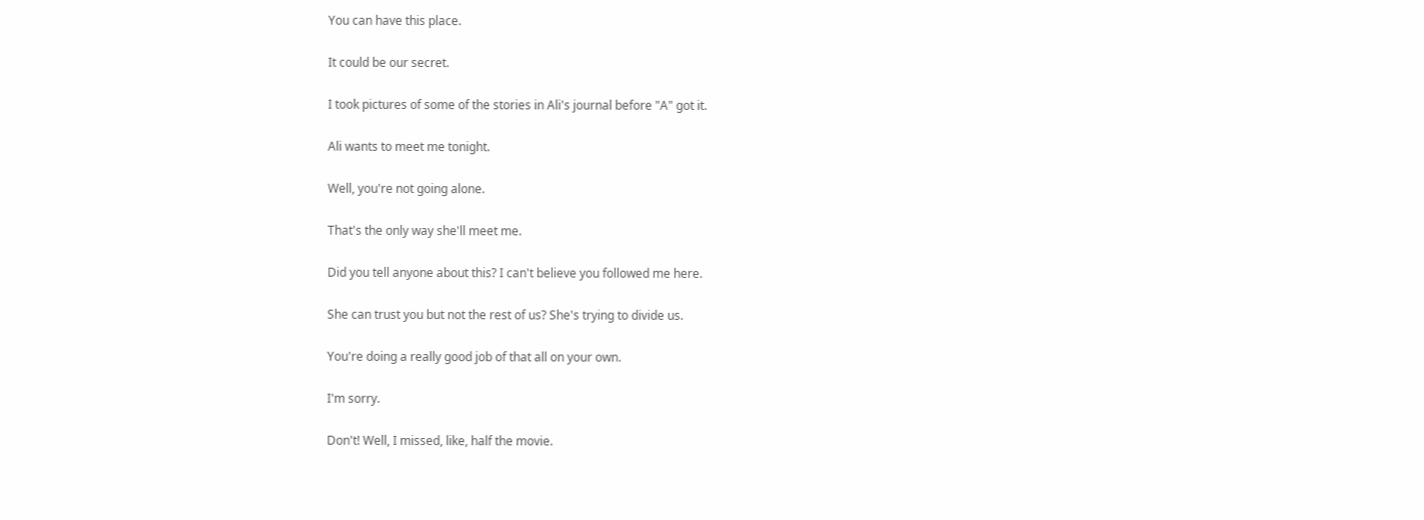You can have this place.

It could be our secret.

I took pictures of some of the stories in Ali's journal before "A" got it.

Ali wants to meet me tonight.

Well, you're not going alone.

That's the only way she'll meet me.

Did you tell anyone about this? I can't believe you followed me here.

She can trust you but not the rest of us? She's trying to divide us.

You're doing a really good job of that all on your own.

I'm sorry.

Don't! Well, I missed, like, half the movie.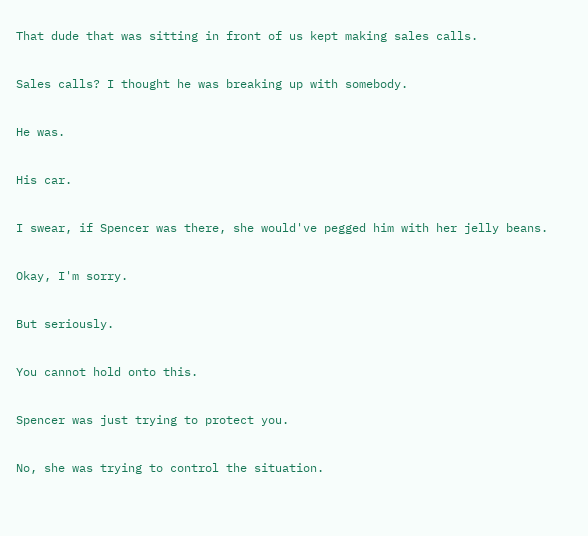That dude that was sitting in front of us kept making sales calls.

Sales calls? I thought he was breaking up with somebody.

He was.

His car.

I swear, if Spencer was there, she would've pegged him with her jelly beans.

Okay, I'm sorry.

But seriously.

You cannot hold onto this.

Spencer was just trying to protect you.

No, she was trying to control the situation.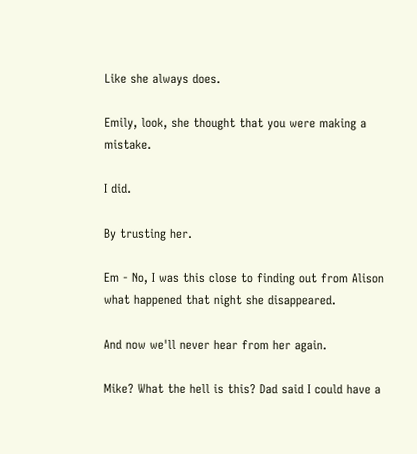Like she always does.

Emily, look, she thought that you were making a mistake.

I did.

By trusting her.

Em - No, I was this close to finding out from Alison what happened that night she disappeared.

And now we'll never hear from her again.

Mike? What the hell is this? Dad said I could have a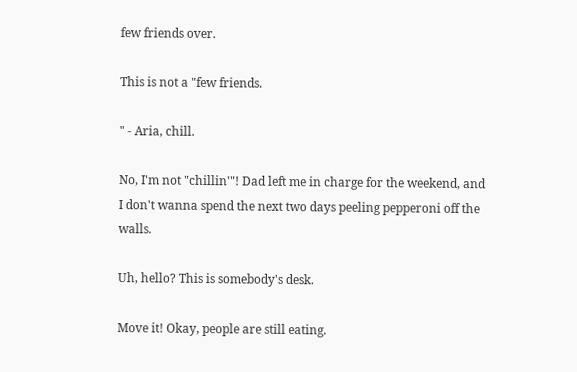few friends over.

This is not a "few friends.

" - Aria, chill.

No, I'm not "chillin'"! Dad left me in charge for the weekend, and I don't wanna spend the next two days peeling pepperoni off the walls.

Uh, hello? This is somebody's desk.

Move it! Okay, people are still eating.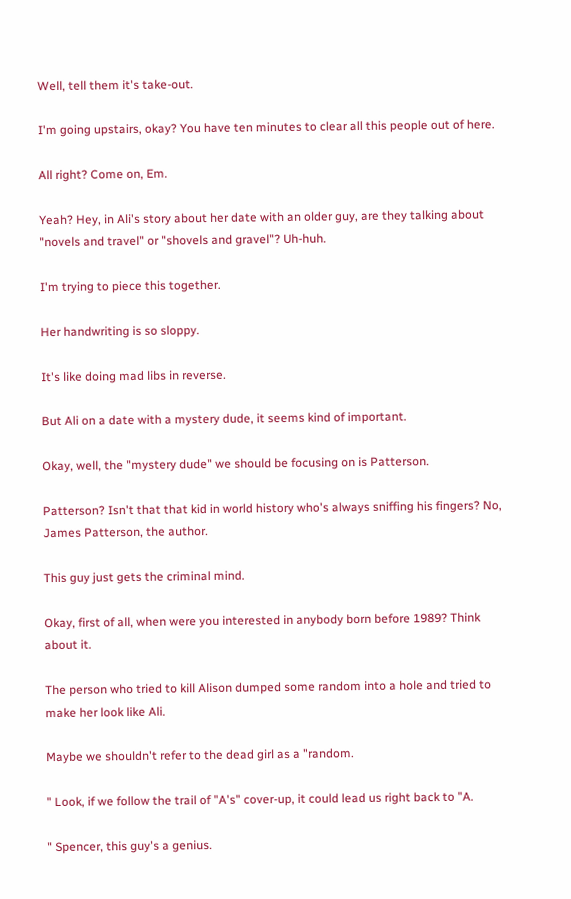Well, tell them it's take-out.

I'm going upstairs, okay? You have ten minutes to clear all this people out of here.

All right? Come on, Em.

Yeah? Hey, in Ali's story about her date with an older guy, are they talking about "novels and travel" or "shovels and gravel"? Uh-huh.

I'm trying to piece this together.

Her handwriting is so sloppy.

It's like doing mad libs in reverse.

But Ali on a date with a mystery dude, it seems kind of important.

Okay, well, the "mystery dude" we should be focusing on is Patterson.

Patterson? Isn't that that kid in world history who's always sniffing his fingers? No, James Patterson, the author.

This guy just gets the criminal mind.

Okay, first of all, when were you interested in anybody born before 1989? Think about it.

The person who tried to kill Alison dumped some random into a hole and tried to make her look like Ali.

Maybe we shouldn't refer to the dead girl as a "random.

" Look, if we follow the trail of "A's" cover-up, it could lead us right back to "A.

" Spencer, this guy's a genius.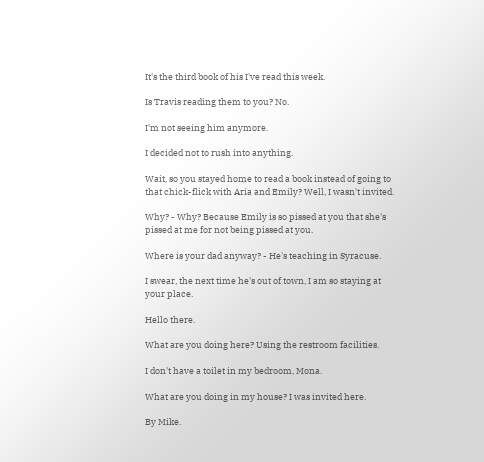It's the third book of his I've read this week.

Is Travis reading them to you? No.

I'm not seeing him anymore.

I decided not to rush into anything.

Wait, so you stayed home to read a book instead of going to that chick-flick with Aria and Emily? Well, I wasn't invited.

Why? - Why? Because Emily is so pissed at you that she's pissed at me for not being pissed at you.

Where is your dad anyway? - He's teaching in Syracuse.

I swear, the next time he's out of town, I am so staying at your place.

Hello there.

What are you doing here? Using the restroom facilities.

I don't have a toilet in my bedroom, Mona.

What are you doing in my house? I was invited here.

By Mike.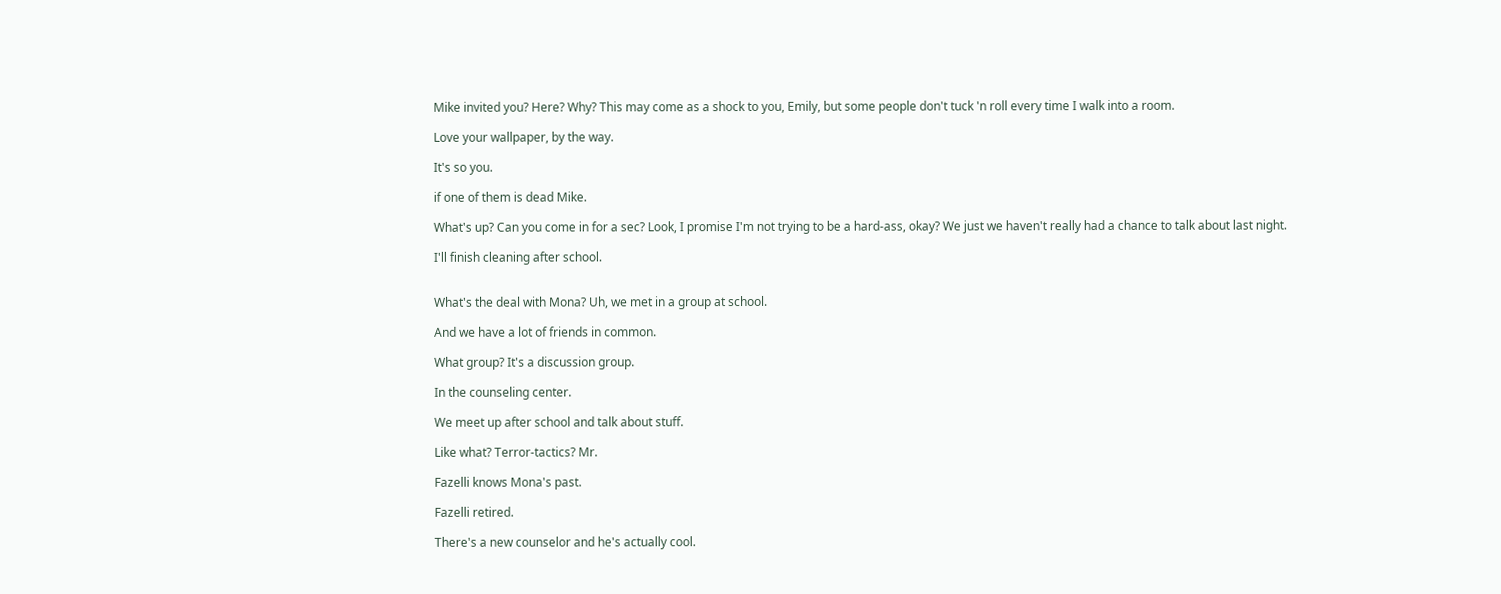Mike invited you? Here? Why? This may come as a shock to you, Emily, but some people don't tuck 'n roll every time I walk into a room.

Love your wallpaper, by the way.

It's so you.

if one of them is dead Mike.

What's up? Can you come in for a sec? Look, I promise I'm not trying to be a hard-ass, okay? We just we haven't really had a chance to talk about last night.

I'll finish cleaning after school.


What's the deal with Mona? Uh, we met in a group at school.

And we have a lot of friends in common.

What group? It's a discussion group.

In the counseling center.

We meet up after school and talk about stuff.

Like what? Terror-tactics? Mr.

Fazelli knows Mona's past.

Fazelli retired.

There's a new counselor and he's actually cool.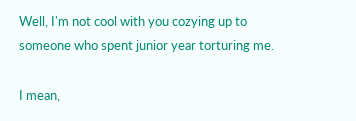Well, I'm not cool with you cozying up to someone who spent junior year torturing me.

I mean,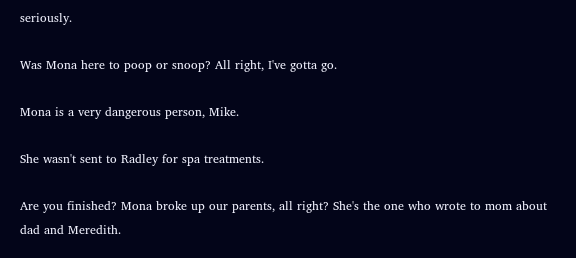seriously.

Was Mona here to poop or snoop? All right, I've gotta go.

Mona is a very dangerous person, Mike.

She wasn't sent to Radley for spa treatments.

Are you finished? Mona broke up our parents, all right? She's the one who wrote to mom about dad and Meredith.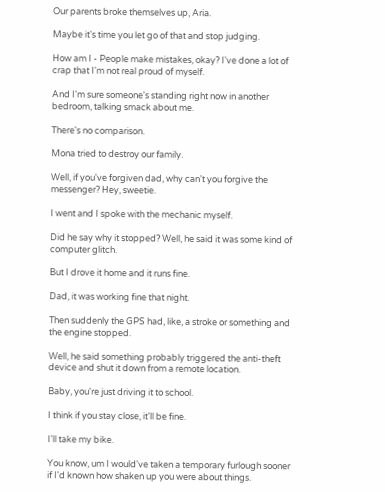Our parents broke themselves up, Aria.

Maybe it's time you let go of that and stop judging.

How am I - People make mistakes, okay? I've done a lot of crap that I'm not real proud of myself.

And I'm sure someone's standing right now in another bedroom, talking smack about me.

There's no comparison.

Mona tried to destroy our family.

Well, if you've forgiven dad, why can't you forgive the messenger? Hey, sweetie.

I went and I spoke with the mechanic myself.

Did he say why it stopped? Well, he said it was some kind of computer glitch.

But I drove it home and it runs fine.

Dad, it was working fine that night.

Then suddenly the GPS had, like, a stroke or something and the engine stopped.

Well, he said something probably triggered the anti-theft device and shut it down from a remote location.

Baby, you're just driving it to school.

I think if you stay close, it'll be fine.

I'll take my bike.

You know, um I would've taken a temporary furlough sooner if I'd known how shaken up you were about things.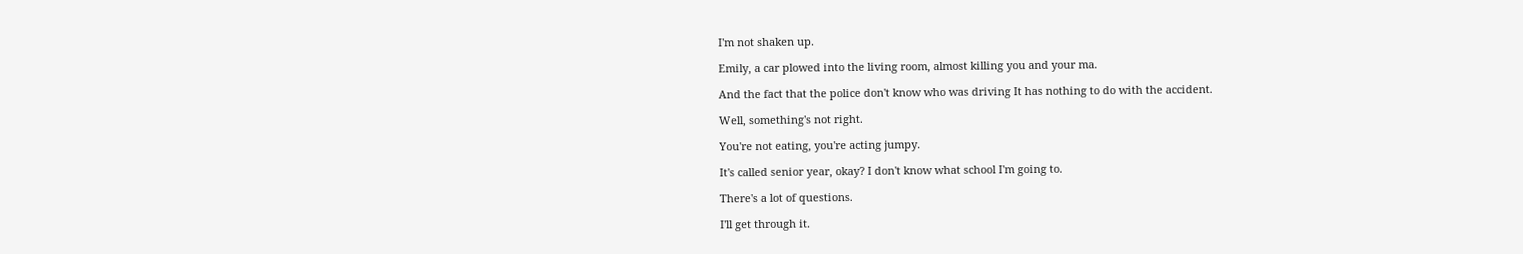I'm not shaken up.

Emily, a car plowed into the living room, almost killing you and your ma.

And the fact that the police don't know who was driving It has nothing to do with the accident.

Well, something's not right.

You're not eating, you're acting jumpy.

It's called senior year, okay? I don't know what school I'm going to.

There's a lot of questions.

I'll get through it.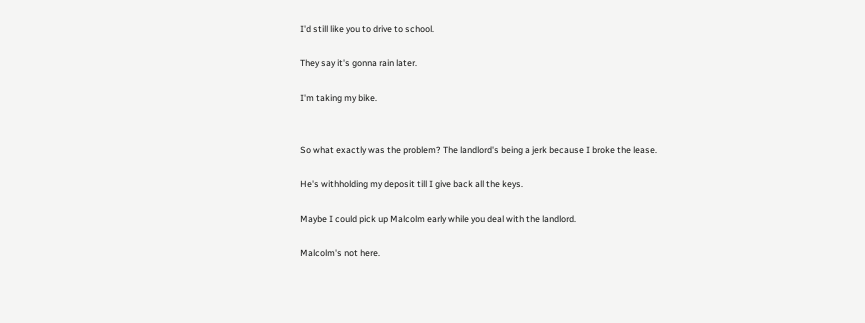I'd still like you to drive to school.

They say it's gonna rain later.

I'm taking my bike.


So what exactly was the problem? The landlord's being a jerk because I broke the lease.

He's withholding my deposit till I give back all the keys.

Maybe I could pick up Malcolm early while you deal with the landlord.

Malcolm's not here.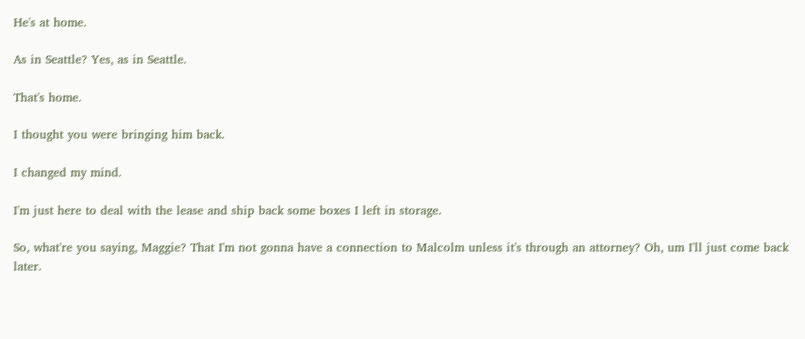He's at home.

As in Seattle? Yes, as in Seattle.

That's home.

I thought you were bringing him back.

I changed my mind.

I'm just here to deal with the lease and ship back some boxes I left in storage.

So, what're you saying, Maggie? That I'm not gonna have a connection to Malcolm unless it's through an attorney? Oh, um I'll just come back later.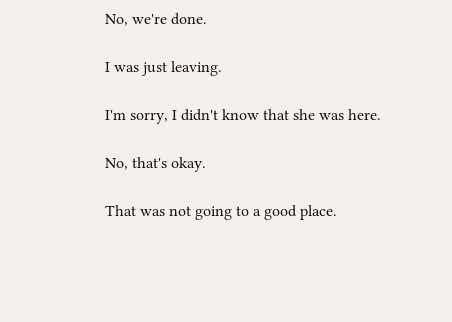No, we're done.

I was just leaving.

I'm sorry, I didn't know that she was here.

No, that's okay.

That was not going to a good place.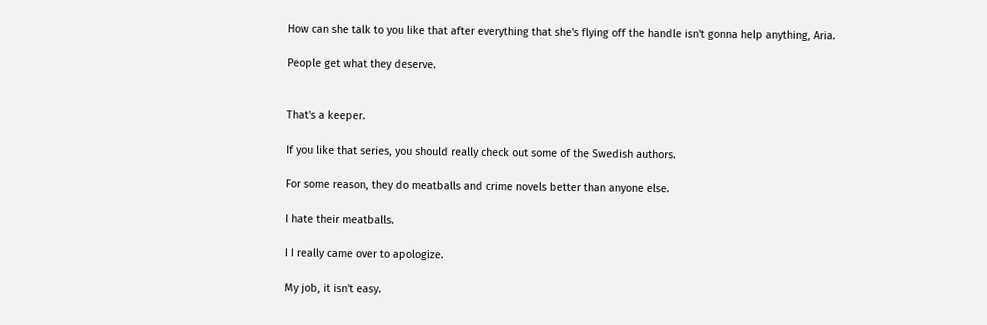How can she talk to you like that after everything that she's flying off the handle isn't gonna help anything, Aria.

People get what they deserve.


That's a keeper.

If you like that series, you should really check out some of the Swedish authors.

For some reason, they do meatballs and crime novels better than anyone else.

I hate their meatballs.

I I really came over to apologize.

My job, it isn't easy.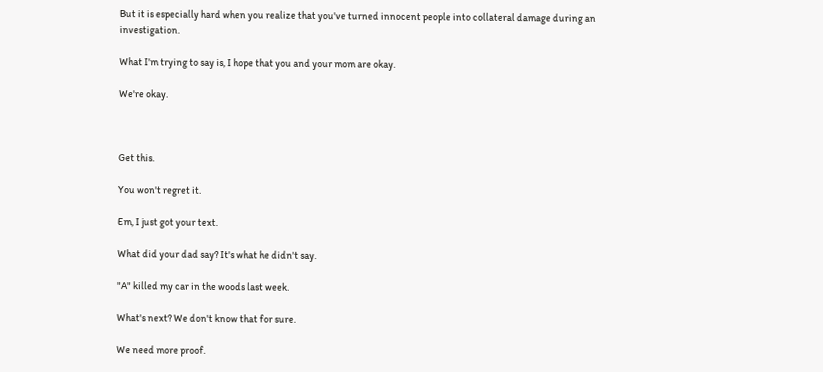But it is especially hard when you realize that you've turned innocent people into collateral damage during an investigation.

What I'm trying to say is, I hope that you and your mom are okay.

We're okay.



Get this.

You won't regret it.

Em, I just got your text.

What did your dad say? It's what he didn't say.

"A" killed my car in the woods last week.

What's next? We don't know that for sure.

We need more proof.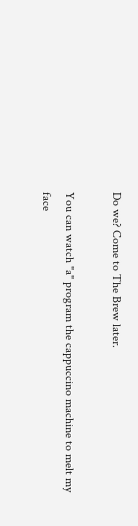Do we? Come to The Brew later.

You can watch "a" program the cappuccino machine to melt my face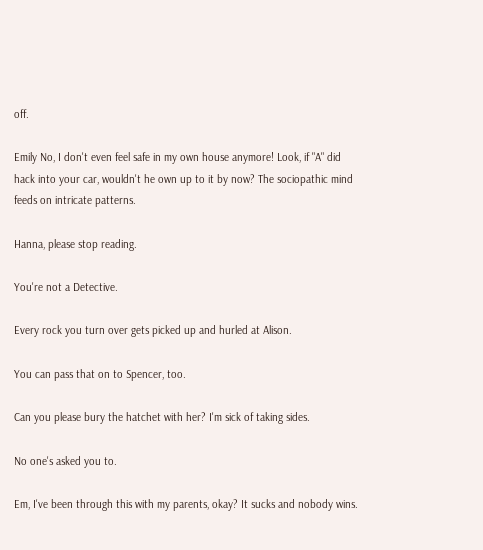off.

Emily No, I don't even feel safe in my own house anymore! Look, if "A" did hack into your car, wouldn't he own up to it by now? The sociopathic mind feeds on intricate patterns.

Hanna, please stop reading.

You're not a Detective.

Every rock you turn over gets picked up and hurled at Alison.

You can pass that on to Spencer, too.

Can you please bury the hatchet with her? I'm sick of taking sides.

No one's asked you to.

Em, I've been through this with my parents, okay? It sucks and nobody wins.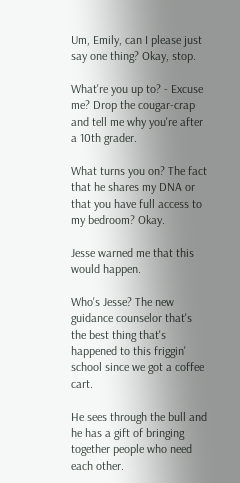Um, Emily, can I please just say one thing? Okay, stop.

What're you up to? - Excuse me? Drop the cougar-crap and tell me why you're after a 10th grader.

What turns you on? The fact that he shares my DNA or that you have full access to my bedroom? Okay.

Jesse warned me that this would happen.

Who's Jesse? The new guidance counselor that's the best thing that's happened to this friggin' school since we got a coffee cart.

He sees through the bull and he has a gift of bringing together people who need each other.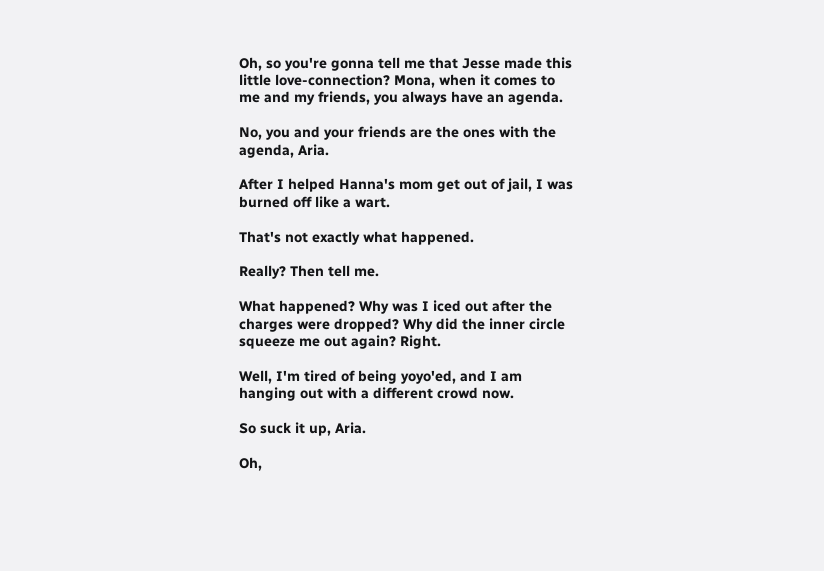Oh, so you're gonna tell me that Jesse made this little love-connection? Mona, when it comes to me and my friends, you always have an agenda.

No, you and your friends are the ones with the agenda, Aria.

After I helped Hanna's mom get out of jail, I was burned off like a wart.

That's not exactly what happened.

Really? Then tell me.

What happened? Why was I iced out after the charges were dropped? Why did the inner circle squeeze me out again? Right.

Well, I'm tired of being yoyo'ed, and I am hanging out with a different crowd now.

So suck it up, Aria.

Oh,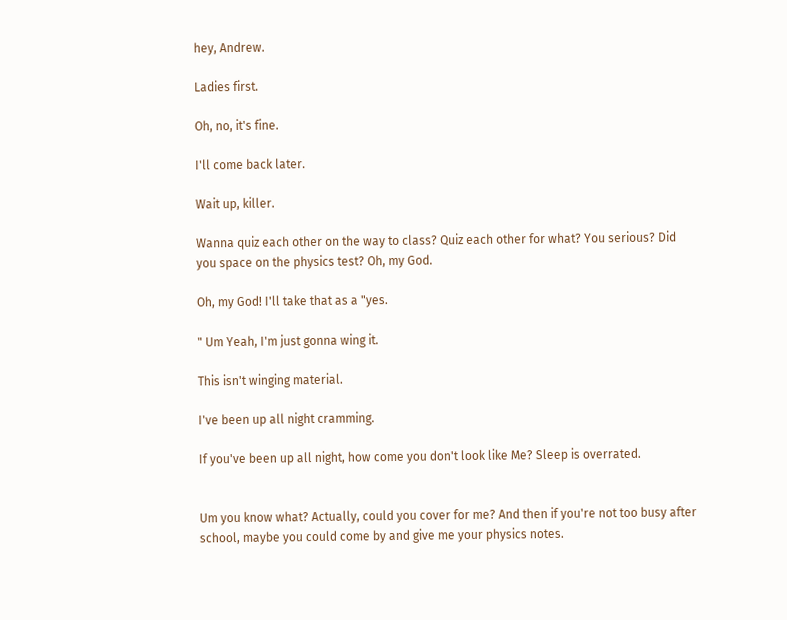hey, Andrew.

Ladies first.

Oh, no, it's fine.

I'll come back later.

Wait up, killer.

Wanna quiz each other on the way to class? Quiz each other for what? You serious? Did you space on the physics test? Oh, my God.

Oh, my God! I'll take that as a "yes.

" Um Yeah, I'm just gonna wing it.

This isn't winging material.

I've been up all night cramming.

If you've been up all night, how come you don't look like Me? Sleep is overrated.


Um you know what? Actually, could you cover for me? And then if you're not too busy after school, maybe you could come by and give me your physics notes.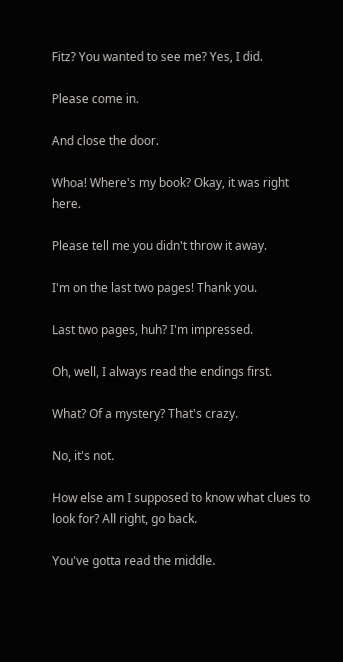Fitz? You wanted to see me? Yes, I did.

Please come in.

And close the door.

Whoa! Where's my book? Okay, it was right here.

Please tell me you didn't throw it away.

I'm on the last two pages! Thank you.

Last two pages, huh? I'm impressed.

Oh, well, I always read the endings first.

What? Of a mystery? That's crazy.

No, it's not.

How else am I supposed to know what clues to look for? All right, go back.

You've gotta read the middle.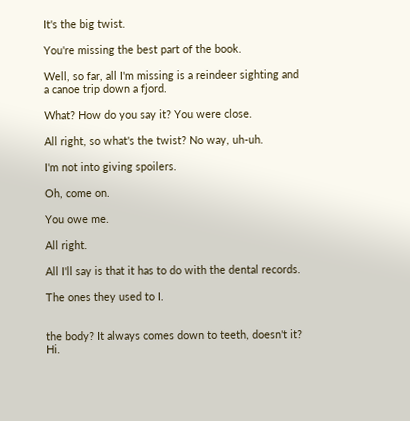It's the big twist.

You're missing the best part of the book.

Well, so far, all I'm missing is a reindeer sighting and a canoe trip down a fjord.

What? How do you say it? You were close.

All right, so what's the twist? No way, uh-uh.

I'm not into giving spoilers.

Oh, come on.

You owe me.

All right.

All I'll say is that it has to do with the dental records.

The ones they used to I.


the body? It always comes down to teeth, doesn't it? Hi.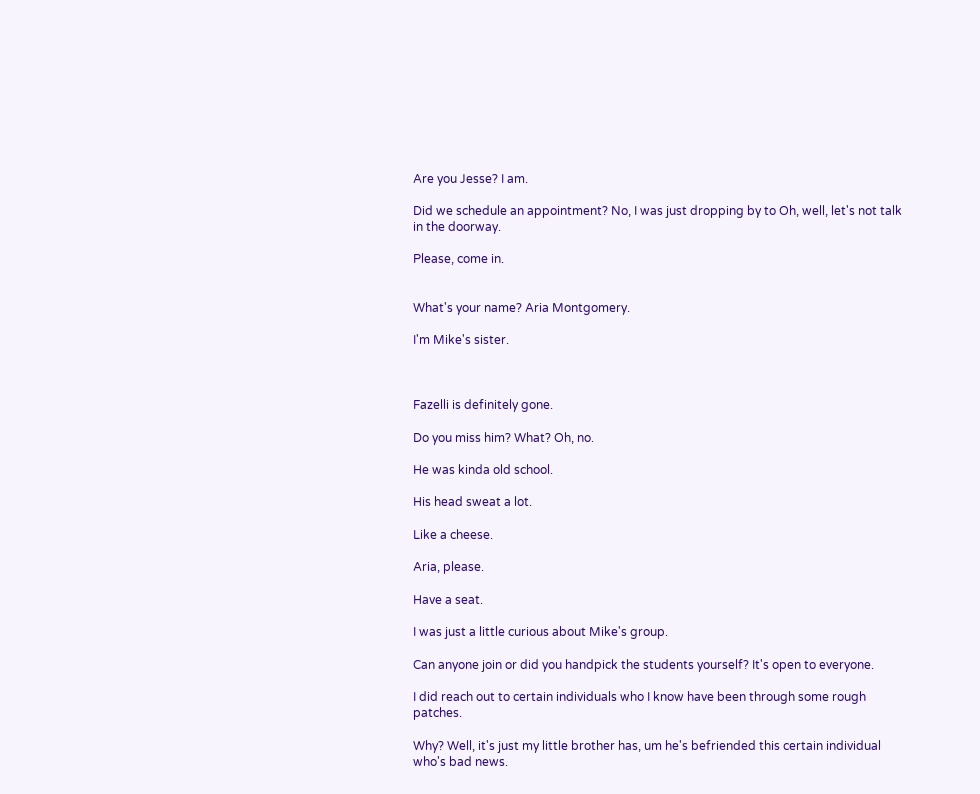Are you Jesse? I am.

Did we schedule an appointment? No, I was just dropping by to Oh, well, let's not talk in the doorway.

Please, come in.


What's your name? Aria Montgomery.

I'm Mike's sister.



Fazelli is definitely gone.

Do you miss him? What? Oh, no.

He was kinda old school.

His head sweat a lot.

Like a cheese.

Aria, please.

Have a seat.

I was just a little curious about Mike's group.

Can anyone join or did you handpick the students yourself? It's open to everyone.

I did reach out to certain individuals who I know have been through some rough patches.

Why? Well, it's just my little brother has, um he's befriended this certain individual who's bad news.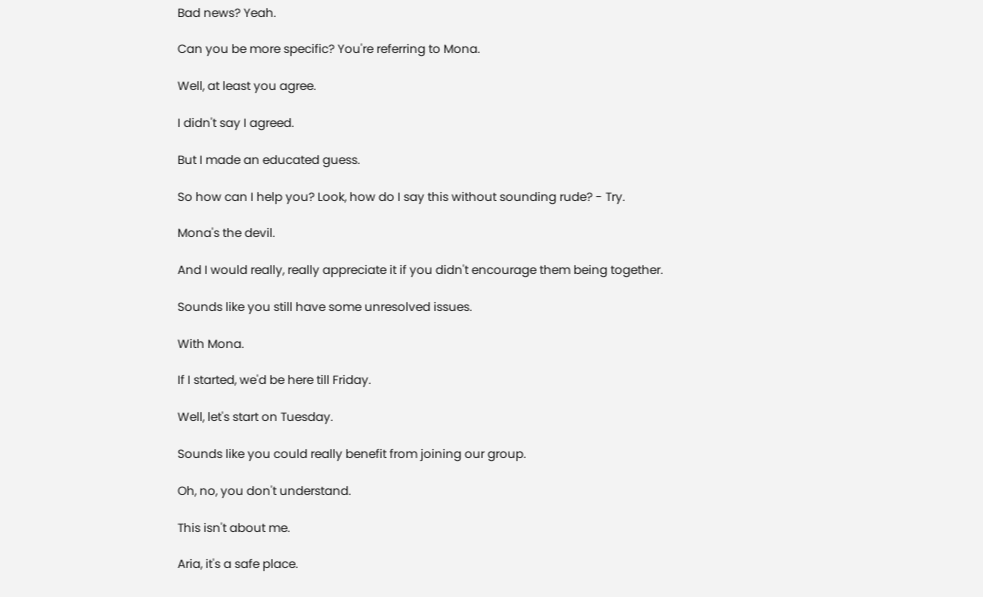Bad news? Yeah.

Can you be more specific? You're referring to Mona.

Well, at least you agree.

I didn't say I agreed.

But I made an educated guess.

So how can I help you? Look, how do I say this without sounding rude? - Try.

Mona's the devil.

And I would really, really appreciate it if you didn't encourage them being together.

Sounds like you still have some unresolved issues.

With Mona.

If I started, we'd be here till Friday.

Well, let's start on Tuesday.

Sounds like you could really benefit from joining our group.

Oh, no, you don't understand.

This isn't about me.

Aria, it's a safe place.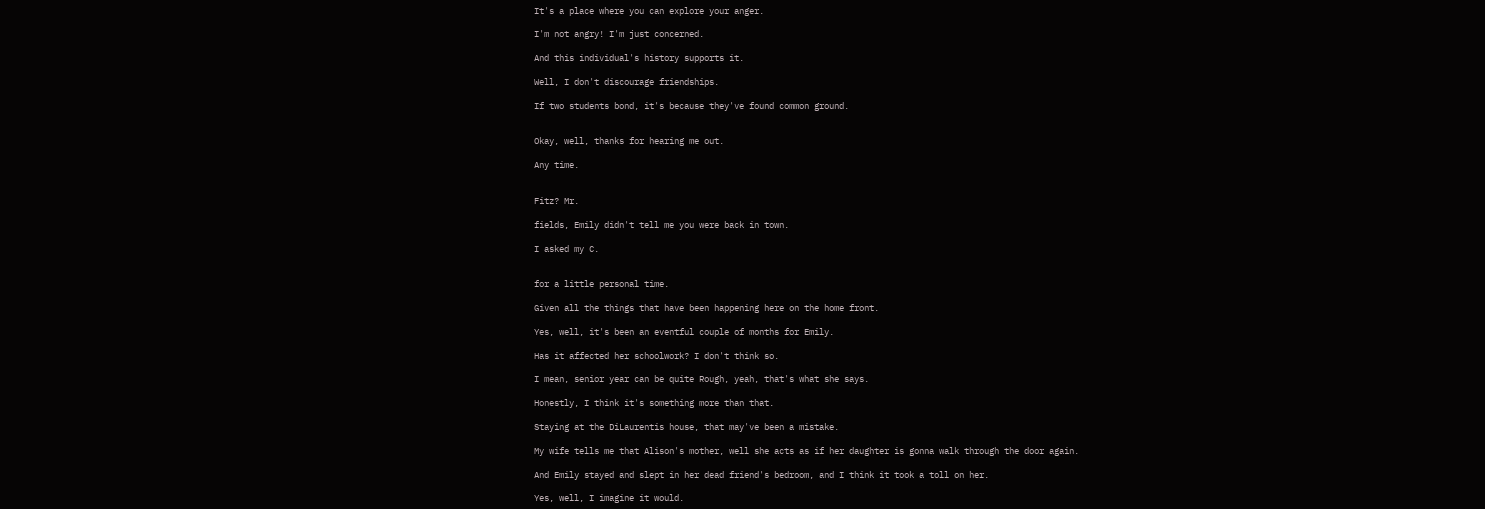It's a place where you can explore your anger.

I'm not angry! I'm just concerned.

And this individual's history supports it.

Well, I don't discourage friendships.

If two students bond, it's because they've found common ground.


Okay, well, thanks for hearing me out.

Any time.


Fitz? Mr.

fields, Emily didn't tell me you were back in town.

I asked my C.


for a little personal time.

Given all the things that have been happening here on the home front.

Yes, well, it's been an eventful couple of months for Emily.

Has it affected her schoolwork? I don't think so.

I mean, senior year can be quite Rough, yeah, that's what she says.

Honestly, I think it's something more than that.

Staying at the DiLaurentis house, that may've been a mistake.

My wife tells me that Alison's mother, well she acts as if her daughter is gonna walk through the door again.

And Emily stayed and slept in her dead friend's bedroom, and I think it took a toll on her.

Yes, well, I imagine it would.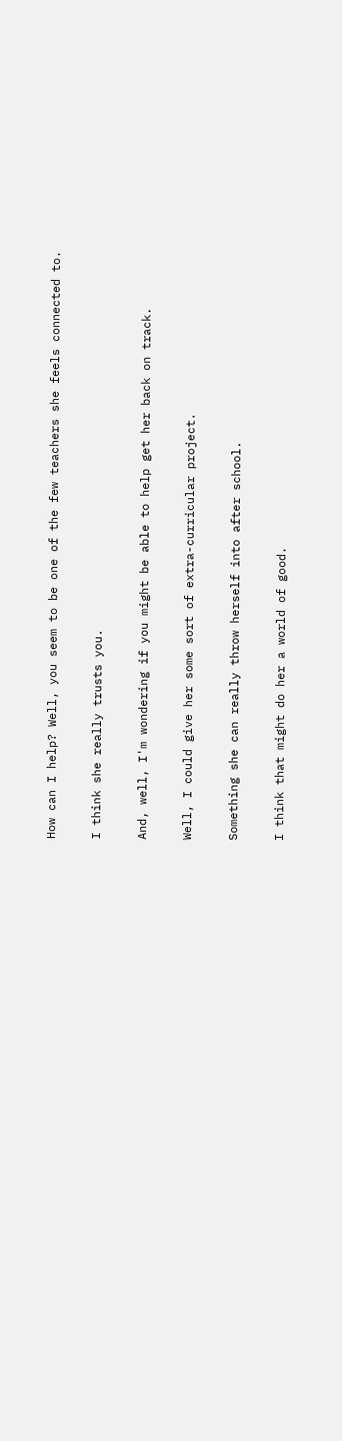How can I help? Well, you seem to be one of the few teachers she feels connected to.

I think she really trusts you.

And, well, I'm wondering if you might be able to help get her back on track.

Well, I could give her some sort of extra-curricular project.

Something she can really throw herself into after school.

I think that might do her a world of good.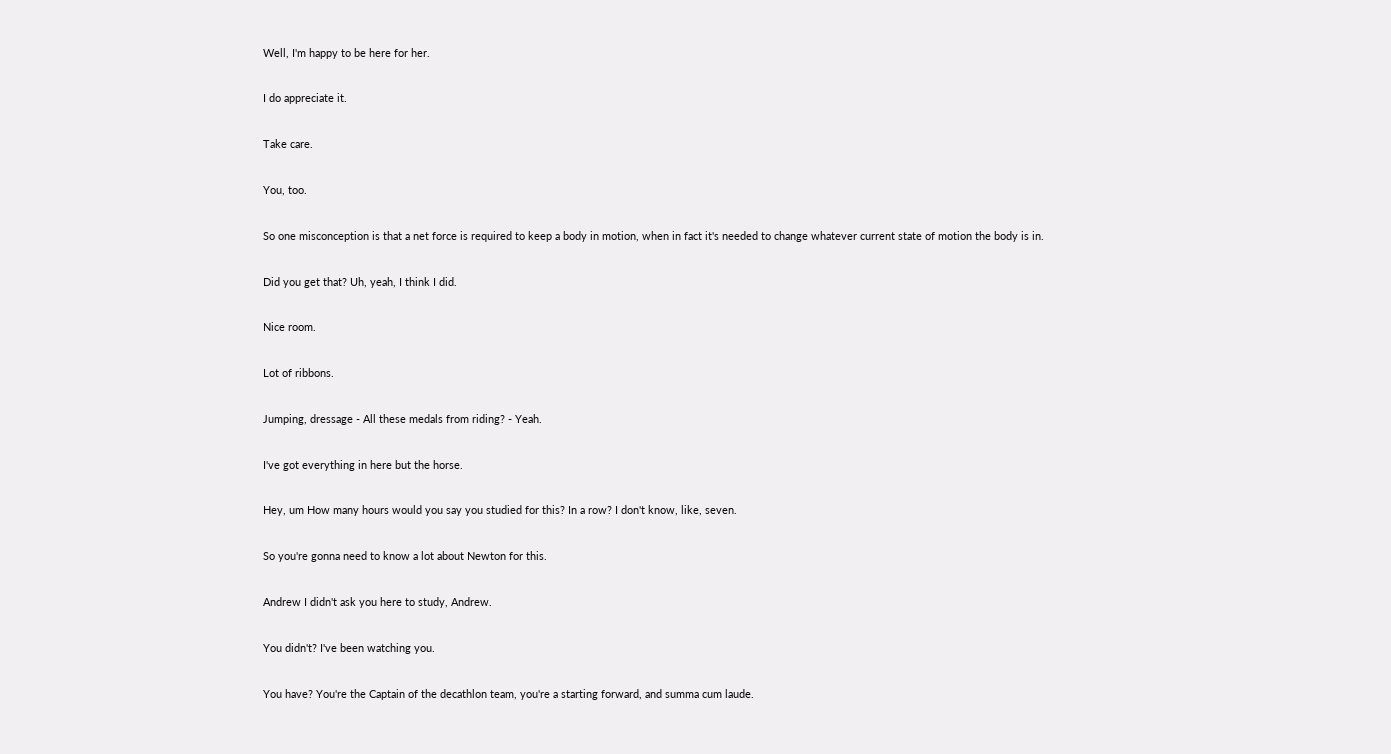Well, I'm happy to be here for her.

I do appreciate it.

Take care.

You, too.

So one misconception is that a net force is required to keep a body in motion, when in fact it's needed to change whatever current state of motion the body is in.

Did you get that? Uh, yeah, I think I did.

Nice room.

Lot of ribbons.

Jumping, dressage - All these medals from riding? - Yeah.

I've got everything in here but the horse.

Hey, um How many hours would you say you studied for this? In a row? I don't know, like, seven.

So you're gonna need to know a lot about Newton for this.

Andrew I didn't ask you here to study, Andrew.

You didn't? I've been watching you.

You have? You're the Captain of the decathlon team, you're a starting forward, and summa cum laude.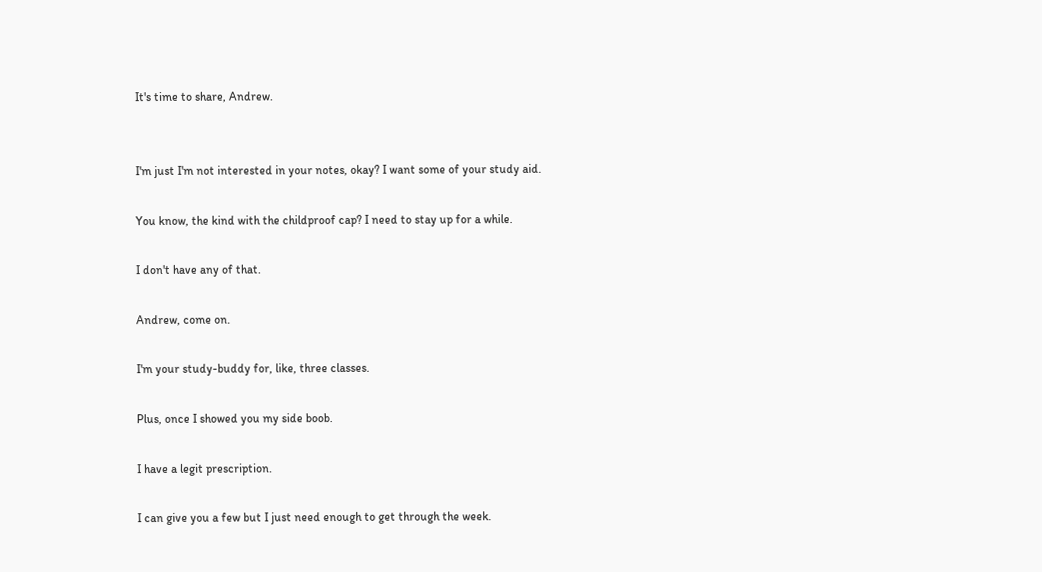It's time to share, Andrew.


I'm just I'm not interested in your notes, okay? I want some of your study aid.

You know, the kind with the childproof cap? I need to stay up for a while.

I don't have any of that.

Andrew, come on.

I'm your study-buddy for, like, three classes.

Plus, once I showed you my side boob.

I have a legit prescription.

I can give you a few but I just need enough to get through the week.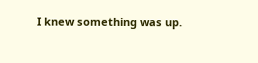I knew something was up.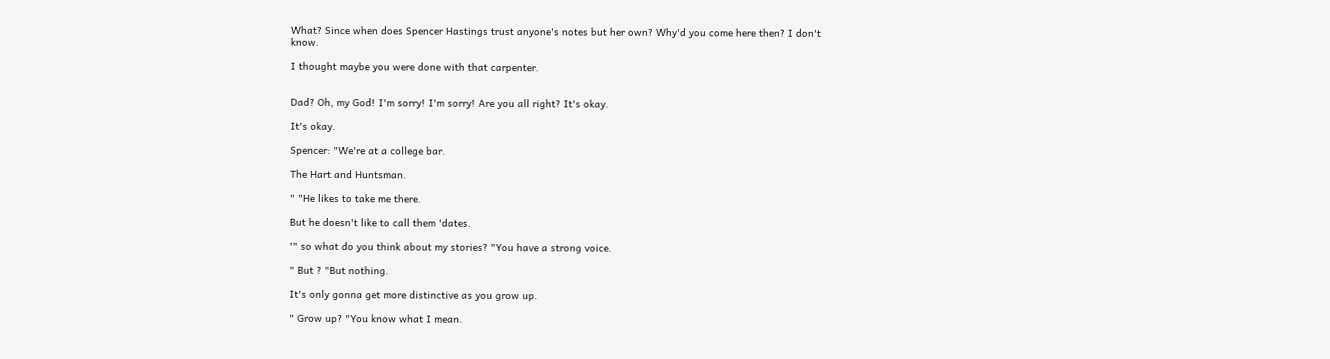What? Since when does Spencer Hastings trust anyone's notes but her own? Why'd you come here then? I don't know.

I thought maybe you were done with that carpenter.


Dad? Oh, my God! I'm sorry! I'm sorry! Are you all right? It's okay.

It's okay.

Spencer: "We're at a college bar.

The Hart and Huntsman.

" "He likes to take me there.

But he doesn't like to call them 'dates.

'" so what do you think about my stories? "You have a strong voice.

" But ? "But nothing.

It's only gonna get more distinctive as you grow up.

" Grow up? "You know what I mean.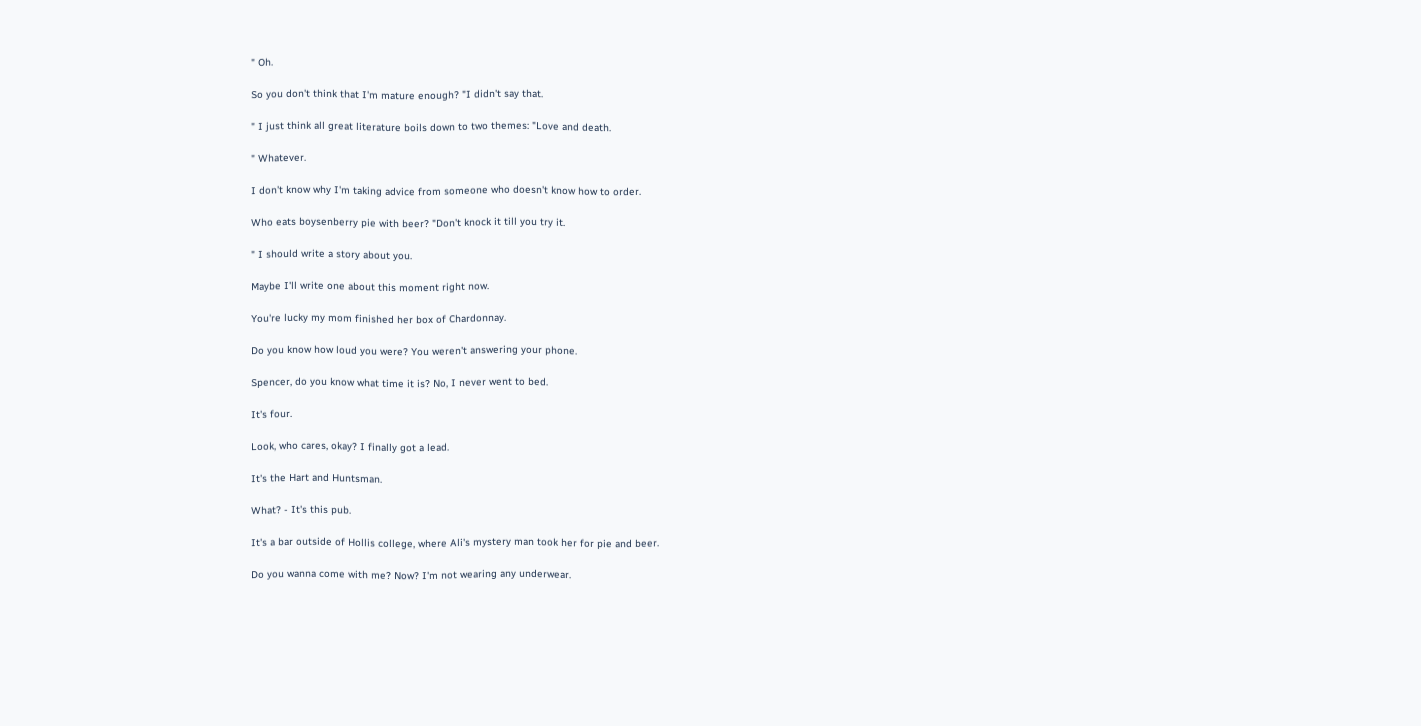" Oh.

So you don't think that I'm mature enough? "I didn't say that.

" I just think all great literature boils down to two themes: "Love and death.

" Whatever.

I don't know why I'm taking advice from someone who doesn't know how to order.

Who eats boysenberry pie with beer? "Don't knock it till you try it.

" I should write a story about you.

Maybe I'll write one about this moment right now.

You're lucky my mom finished her box of Chardonnay.

Do you know how loud you were? You weren't answering your phone.

Spencer, do you know what time it is? No, I never went to bed.

It's four.

Look, who cares, okay? I finally got a lead.

It's the Hart and Huntsman.

What? - It's this pub.

It's a bar outside of Hollis college, where Ali's mystery man took her for pie and beer.

Do you wanna come with me? Now? I'm not wearing any underwear.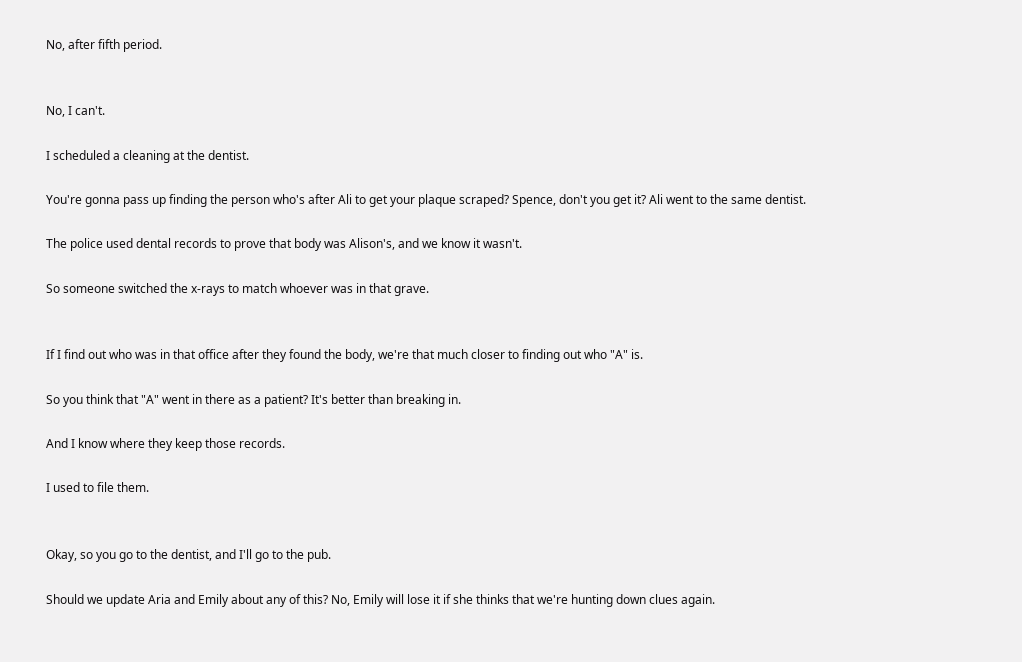No, after fifth period.


No, I can't.

I scheduled a cleaning at the dentist.

You're gonna pass up finding the person who's after Ali to get your plaque scraped? Spence, don't you get it? Ali went to the same dentist.

The police used dental records to prove that body was Alison's, and we know it wasn't.

So someone switched the x-rays to match whoever was in that grave.


If I find out who was in that office after they found the body, we're that much closer to finding out who "A" is.

So you think that "A" went in there as a patient? It's better than breaking in.

And I know where they keep those records.

I used to file them.


Okay, so you go to the dentist, and I'll go to the pub.

Should we update Aria and Emily about any of this? No, Emily will lose it if she thinks that we're hunting down clues again.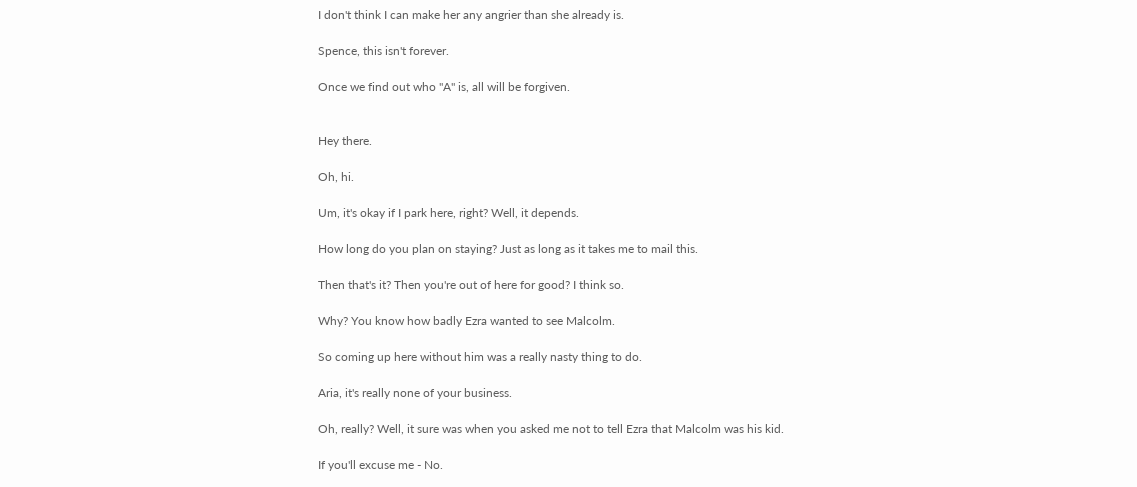I don't think I can make her any angrier than she already is.

Spence, this isn't forever.

Once we find out who "A" is, all will be forgiven.


Hey there.

Oh, hi.

Um, it's okay if I park here, right? Well, it depends.

How long do you plan on staying? Just as long as it takes me to mail this.

Then that's it? Then you're out of here for good? I think so.

Why? You know how badly Ezra wanted to see Malcolm.

So coming up here without him was a really nasty thing to do.

Aria, it's really none of your business.

Oh, really? Well, it sure was when you asked me not to tell Ezra that Malcolm was his kid.

If you'll excuse me - No.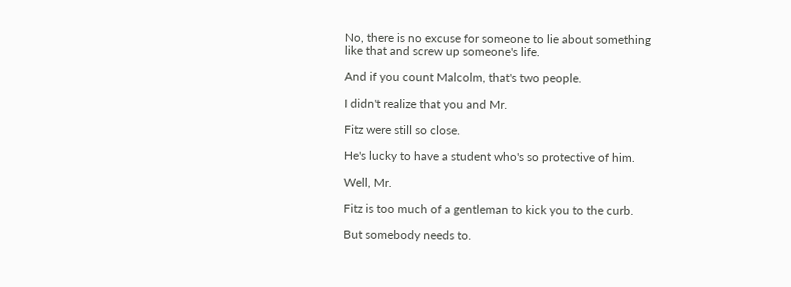No, there is no excuse for someone to lie about something like that and screw up someone's life.

And if you count Malcolm, that's two people.

I didn't realize that you and Mr.

Fitz were still so close.

He's lucky to have a student who's so protective of him.

Well, Mr.

Fitz is too much of a gentleman to kick you to the curb.

But somebody needs to.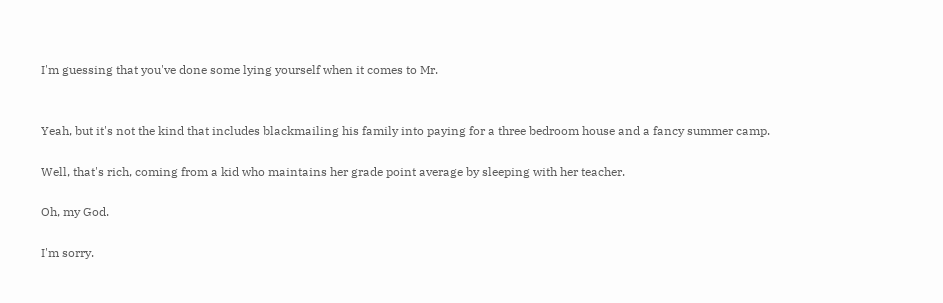I'm guessing that you've done some lying yourself when it comes to Mr.


Yeah, but it's not the kind that includes blackmailing his family into paying for a three bedroom house and a fancy summer camp.

Well, that's rich, coming from a kid who maintains her grade point average by sleeping with her teacher.

Oh, my God.

I'm sorry.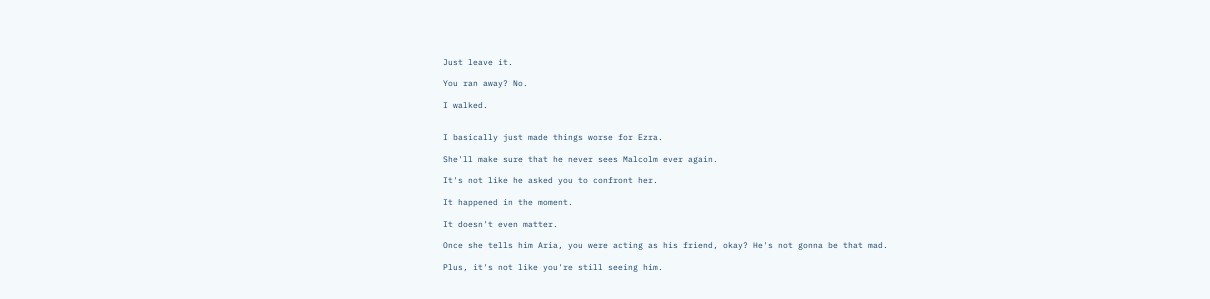Just leave it.

You ran away? No.

I walked.


I basically just made things worse for Ezra.

She'll make sure that he never sees Malcolm ever again.

It's not like he asked you to confront her.

It happened in the moment.

It doesn't even matter.

Once she tells him Aria, you were acting as his friend, okay? He's not gonna be that mad.

Plus, it's not like you're still seeing him.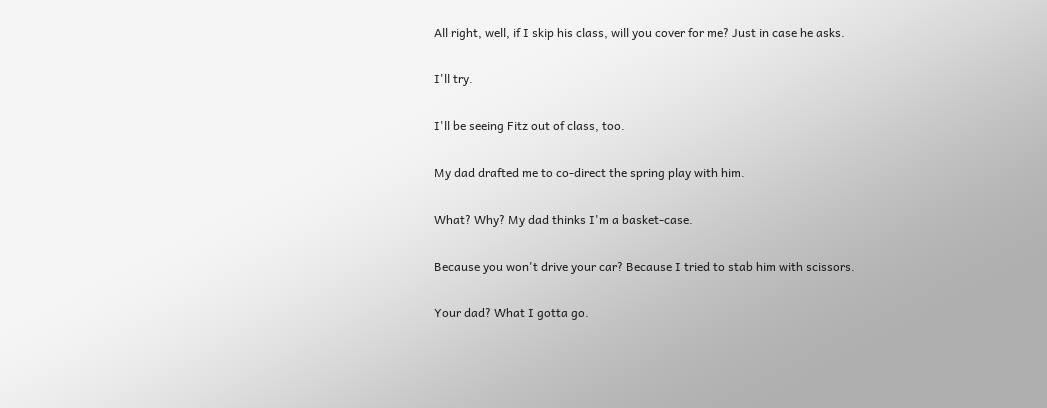All right, well, if I skip his class, will you cover for me? Just in case he asks.

I'll try.

I'll be seeing Fitz out of class, too.

My dad drafted me to co-direct the spring play with him.

What? Why? My dad thinks I'm a basket-case.

Because you won't drive your car? Because I tried to stab him with scissors.

Your dad? What I gotta go.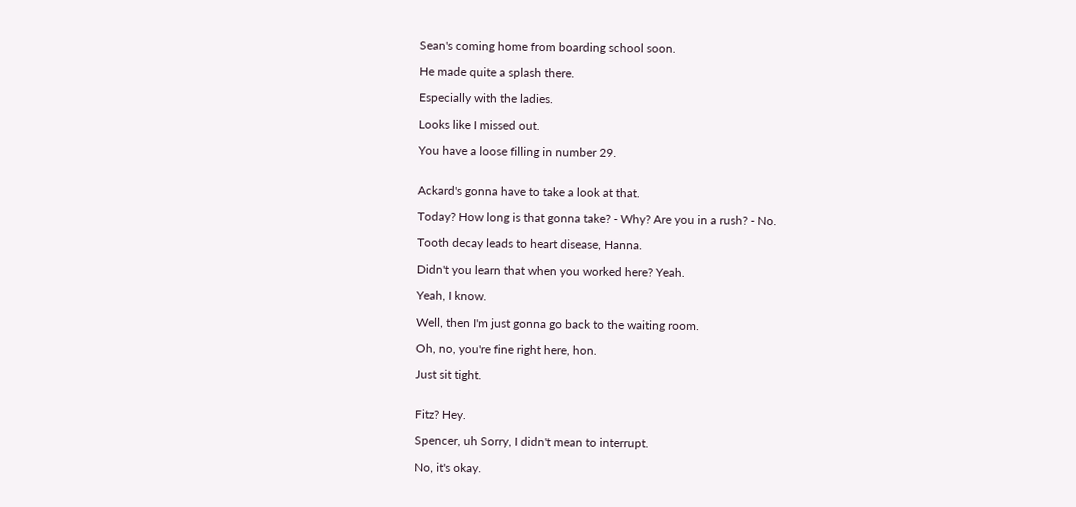Sean's coming home from boarding school soon.

He made quite a splash there.

Especially with the ladies.

Looks like I missed out.

You have a loose filling in number 29.


Ackard's gonna have to take a look at that.

Today? How long is that gonna take? - Why? Are you in a rush? - No.

Tooth decay leads to heart disease, Hanna.

Didn't you learn that when you worked here? Yeah.

Yeah, I know.

Well, then I'm just gonna go back to the waiting room.

Oh, no, you're fine right here, hon.

Just sit tight.


Fitz? Hey.

Spencer, uh Sorry, I didn't mean to interrupt.

No, it's okay.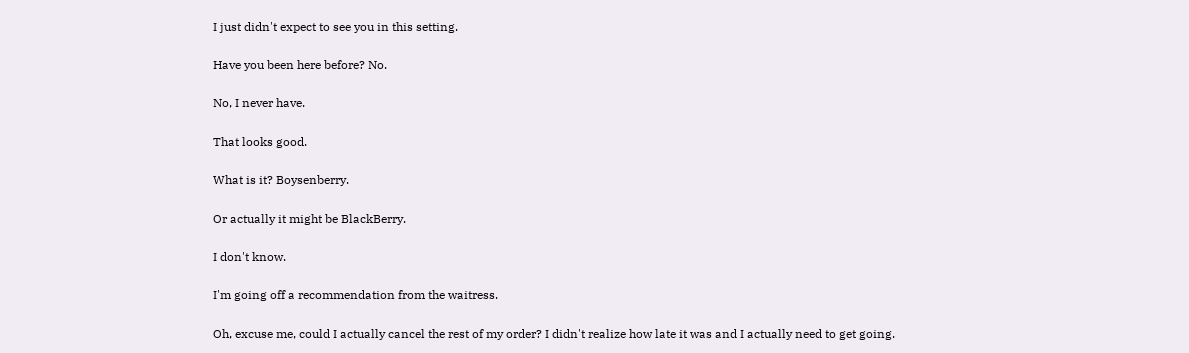I just didn't expect to see you in this setting.

Have you been here before? No.

No, I never have.

That looks good.

What is it? Boysenberry.

Or actually it might be BlackBerry.

I don't know.

I'm going off a recommendation from the waitress.

Oh, excuse me, could I actually cancel the rest of my order? I didn't realize how late it was and I actually need to get going.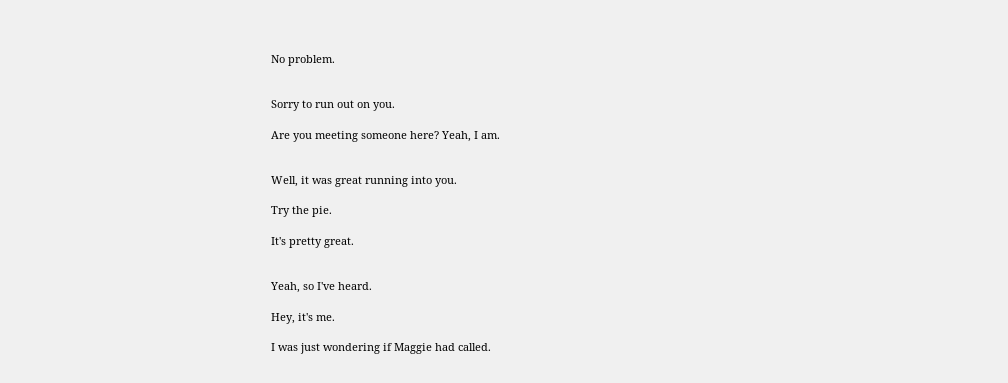No problem.


Sorry to run out on you.

Are you meeting someone here? Yeah, I am.


Well, it was great running into you.

Try the pie.

It's pretty great.


Yeah, so I've heard.

Hey, it's me.

I was just wondering if Maggie had called.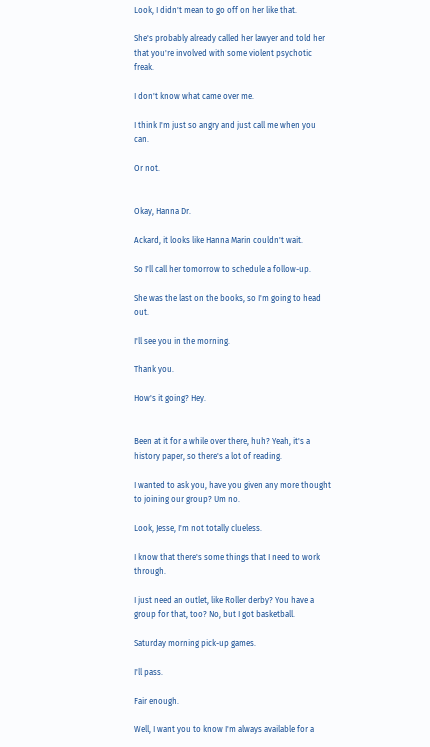Look, I didn't mean to go off on her like that.

She's probably already called her lawyer and told her that you're involved with some violent psychotic freak.

I don't know what came over me.

I think I'm just so angry and just call me when you can.

Or not.


Okay, Hanna Dr.

Ackard, it looks like Hanna Marin couldn't wait.

So I'll call her tomorrow to schedule a follow-up.

She was the last on the books, so I'm going to head out.

I'll see you in the morning.

Thank you.

How's it going? Hey.


Been at it for a while over there, huh? Yeah, it's a history paper, so there's a lot of reading.

I wanted to ask you, have you given any more thought to joining our group? Um no.

Look, Jesse, I'm not totally clueless.

I know that there's some things that I need to work through.

I just need an outlet, like Roller derby? You have a group for that, too? No, but I got basketball.

Saturday morning pick-up games.

I'll pass.

Fair enough.

Well, I want you to know I'm always available for a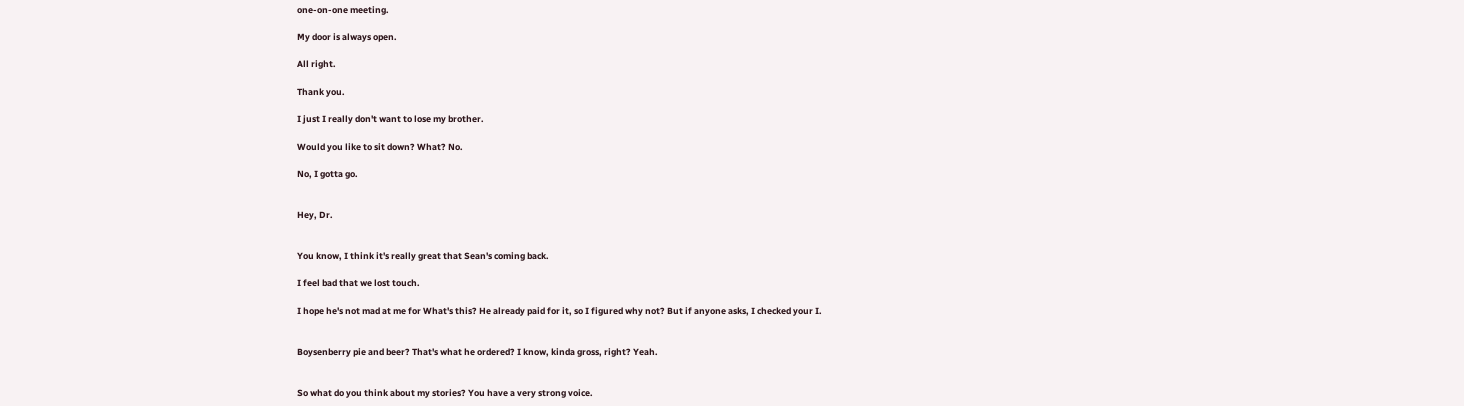one-on-one meeting.

My door is always open.

All right.

Thank you.

I just I really don't want to lose my brother.

Would you like to sit down? What? No.

No, I gotta go.


Hey, Dr.


You know, I think it's really great that Sean's coming back.

I feel bad that we lost touch.

I hope he's not mad at me for What's this? He already paid for it, so I figured why not? But if anyone asks, I checked your I.


Boysenberry pie and beer? That's what he ordered? I know, kinda gross, right? Yeah.


So what do you think about my stories? You have a very strong voice.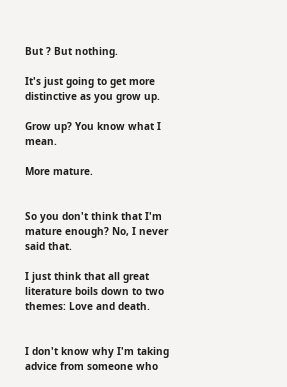But ? But nothing.

It's just going to get more distinctive as you grow up.

Grow up? You know what I mean.

More mature.


So you don't think that I'm mature enough? No, I never said that.

I just think that all great literature boils down to two themes: Love and death.


I don't know why I'm taking advice from someone who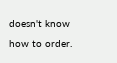doesn't know how to order.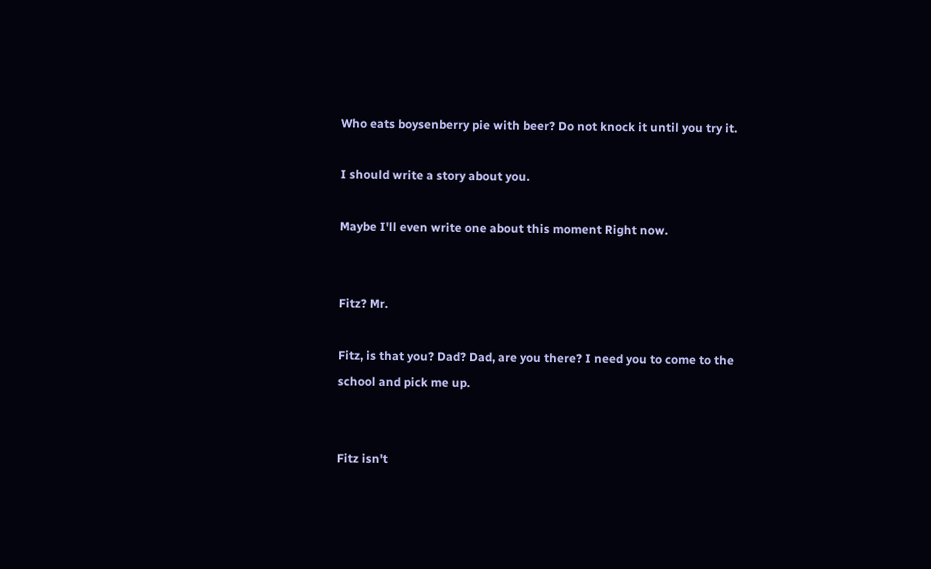Who eats boysenberry pie with beer? Do not knock it until you try it.

I should write a story about you.

Maybe I'll even write one about this moment Right now.


Fitz? Mr.

Fitz, is that you? Dad? Dad, are you there? I need you to come to the school and pick me up.


Fitz isn't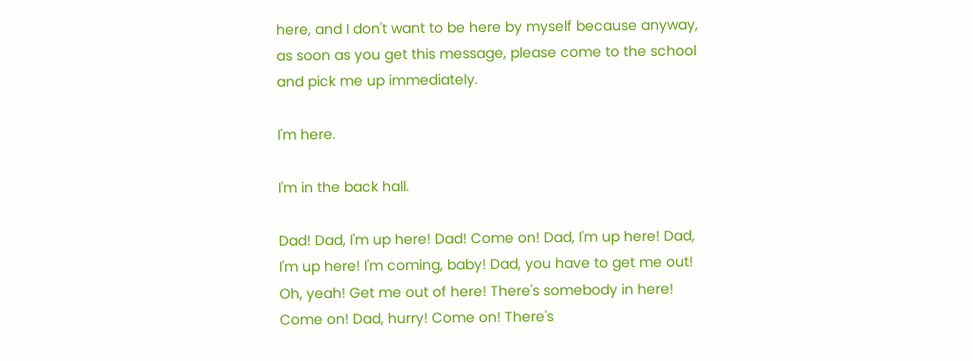here, and I don't want to be here by myself because anyway, as soon as you get this message, please come to the school and pick me up immediately.

I'm here.

I'm in the back hall.

Dad! Dad, I'm up here! Dad! Come on! Dad, I'm up here! Dad, I'm up here! I'm coming, baby! Dad, you have to get me out! Oh, yeah! Get me out of here! There's somebody in here! Come on! Dad, hurry! Come on! There's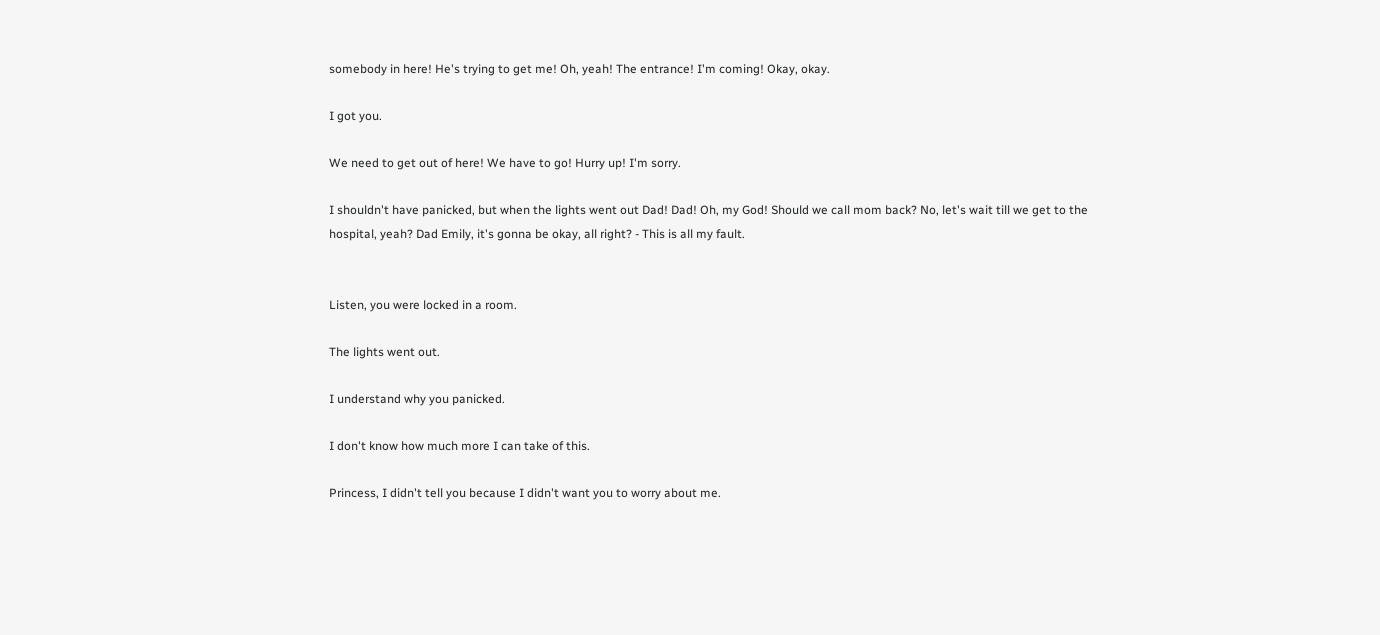somebody in here! He's trying to get me! Oh, yeah! The entrance! I'm coming! Okay, okay.

I got you.

We need to get out of here! We have to go! Hurry up! I'm sorry.

I shouldn't have panicked, but when the lights went out Dad! Dad! Oh, my God! Should we call mom back? No, let's wait till we get to the hospital, yeah? Dad Emily, it's gonna be okay, all right? - This is all my fault.


Listen, you were locked in a room.

The lights went out.

I understand why you panicked.

I don't know how much more I can take of this.

Princess, I didn't tell you because I didn't want you to worry about me.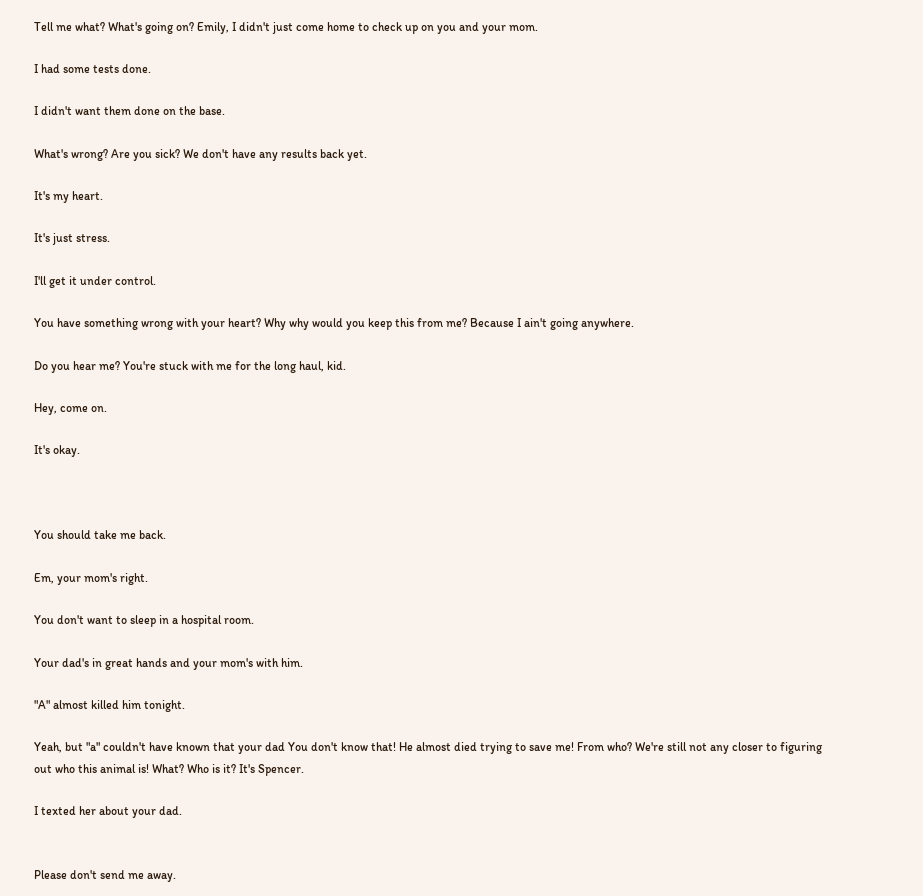Tell me what? What's going on? Emily, I didn't just come home to check up on you and your mom.

I had some tests done.

I didn't want them done on the base.

What's wrong? Are you sick? We don't have any results back yet.

It's my heart.

It's just stress.

I'll get it under control.

You have something wrong with your heart? Why why would you keep this from me? Because I ain't going anywhere.

Do you hear me? You're stuck with me for the long haul, kid.

Hey, come on.

It's okay.



You should take me back.

Em, your mom's right.

You don't want to sleep in a hospital room.

Your dad's in great hands and your mom's with him.

"A" almost killed him tonight.

Yeah, but "a" couldn't have known that your dad You don't know that! He almost died trying to save me! From who? We're still not any closer to figuring out who this animal is! What? Who is it? It's Spencer.

I texted her about your dad.


Please don't send me away.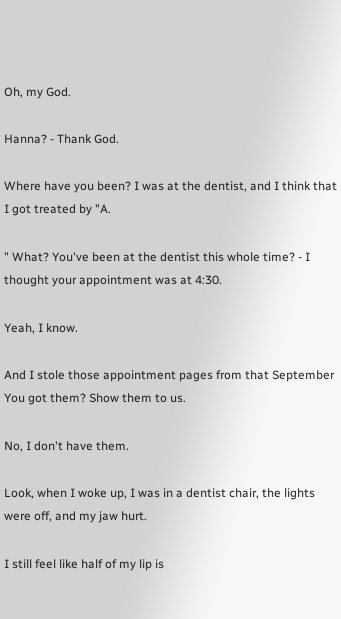Oh, my God.

Hanna? - Thank God.

Where have you been? I was at the dentist, and I think that I got treated by "A.

" What? You've been at the dentist this whole time? - I thought your appointment was at 4:30.

Yeah, I know.

And I stole those appointment pages from that September You got them? Show them to us.

No, I don't have them.

Look, when I woke up, I was in a dentist chair, the lights were off, and my jaw hurt.

I still feel like half of my lip is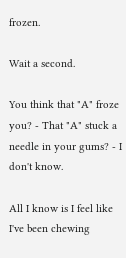frozen.

Wait a second.

You think that "A" froze you? - That "A" stuck a needle in your gums? - I don't know.

All I know is I feel like I've been chewing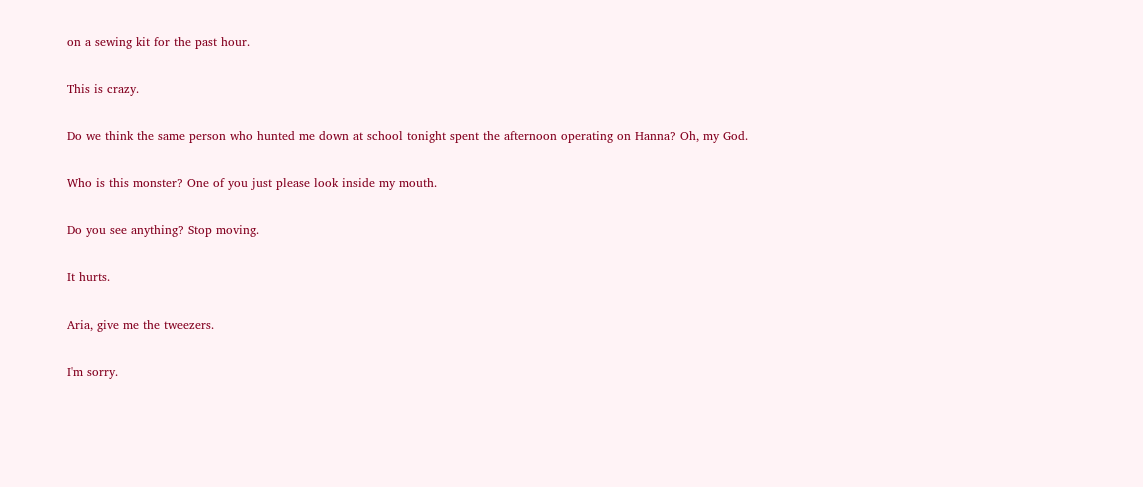on a sewing kit for the past hour.

This is crazy.

Do we think the same person who hunted me down at school tonight spent the afternoon operating on Hanna? Oh, my God.

Who is this monster? One of you just please look inside my mouth.

Do you see anything? Stop moving.

It hurts.

Aria, give me the tweezers.

I'm sorry.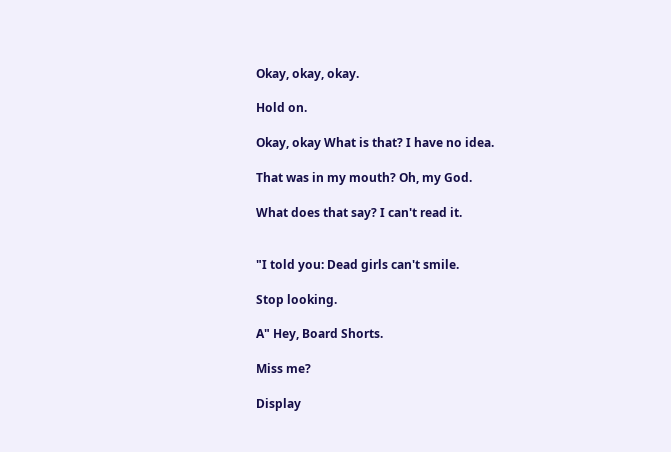Okay, okay, okay.

Hold on.

Okay, okay What is that? I have no idea.

That was in my mouth? Oh, my God.

What does that say? I can't read it.


"I told you: Dead girls can't smile.

Stop looking.

A" Hey, Board Shorts.

Miss me?

Display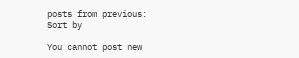posts from previous:  Sort by

You cannot post new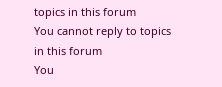topics in this forum
You cannot reply to topics in this forum
You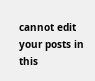cannot edit your posts in this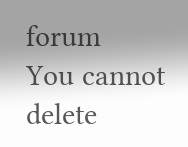forum
You cannot delete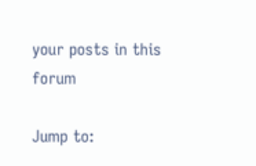your posts in this forum

Jump to: